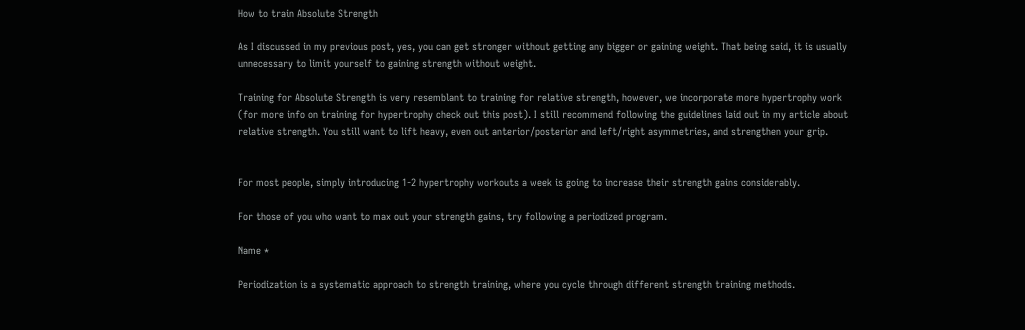How to train Absolute Strength

As I discussed in my previous post, yes, you can get stronger without getting any bigger or gaining weight. That being said, it is usually unnecessary to limit yourself to gaining strength without weight.

Training for Absolute Strength is very resemblant to training for relative strength, however, we incorporate more hypertrophy work (for more info on training for hypertrophy check out this post). I still recommend following the guidelines laid out in my article about relative strength. You still want to lift heavy, even out anterior/posterior and left/right asymmetries, and strengthen your grip.


For most people, simply introducing 1-2 hypertrophy workouts a week is going to increase their strength gains considerably.

For those of you who want to max out your strength gains, try following a periodized program.

Name *

Periodization is a systematic approach to strength training, where you cycle through different strength training methods.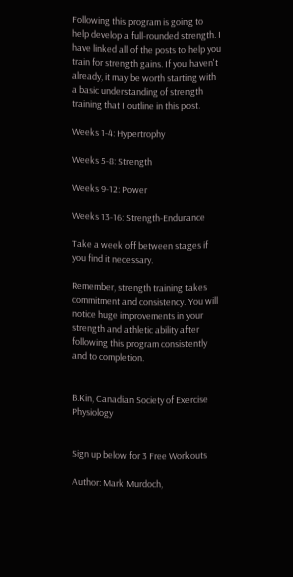Following this program is going to help develop a full-rounded strength. I have linked all of the posts to help you train for strength gains. If you haven't already, it may be worth starting with a basic understanding of strength training that I outline in this post.

Weeks 1-4: Hypertrophy

Weeks 5-8: Strength

Weeks 9-12: Power

Weeks 13-16: Strength-Endurance

Take a week off between stages if you find it necessary.

Remember, strength training takes commitment and consistency. You will notice huge improvements in your strength and athletic ability after following this program consistently and to completion.


B.Kin, Canadian Society of Exercise Physiology


Sign up below for 3 Free Workouts

Author: Mark Murdoch,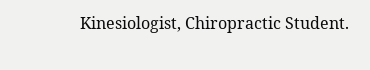Kinesiologist, Chiropractic Student.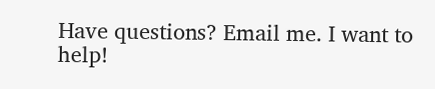Have questions? Email me. I want to help!